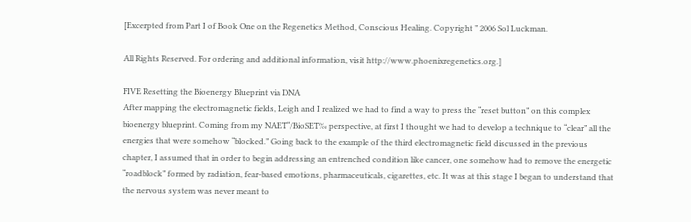[Excerpted from Part I of Book One on the Regenetics Method, Conscious Healing. Copyright ” 2006 Sol Luckman.

All Rights Reserved. For ordering and additional information, visit http://www.phoenixregenetics.org.]

FIVE Resetting the Bioenergy Blueprint via DNA
After mapping the electromagnetic fields, Leigh and I realized we had to find a way to press the “reset button” on this complex bioenergy blueprint. Coming from my NAET“/BioSET‰ perspective, at first I thought we had to develop a technique to “clear” all the energies that were somehow “blocked.” Going back to the example of the third electromagnetic field discussed in the previous chapter, I assumed that in order to begin addressing an entrenched condition like cancer, one somehow had to remove the energetic “roadblock” formed by radiation, fear-based emotions, pharmaceuticals, cigarettes, etc. It was at this stage I began to understand that the nervous system was never meant to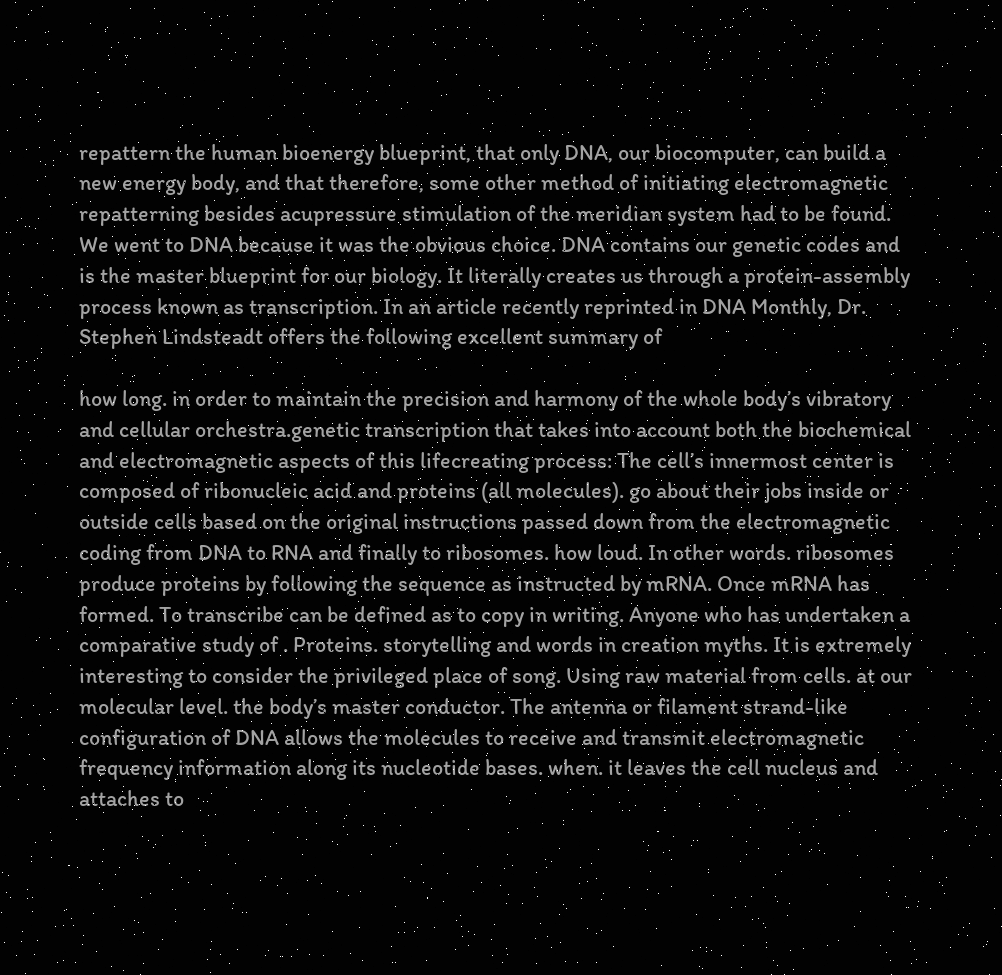repattern the human bioenergy blueprint, that only DNA, our biocomputer, can build a new energy body, and that therefore, some other method of initiating electromagnetic repatterning besides acupressure stimulation of the meridian system had to be found. We went to DNA because it was the obvious choice. DNA contains our genetic codes and is the master blueprint for our biology. It literally creates us through a protein-assembly process known as transcription. In an article recently reprinted in DNA Monthly, Dr. Stephen Lindsteadt offers the following excellent summary of

how long. in order to maintain the precision and harmony of the whole body’s vibratory and cellular orchestra.genetic transcription that takes into account both the biochemical and electromagnetic aspects of this lifecreating process: The cell’s innermost center is composed of ribonucleic acid and proteins (all molecules). go about their jobs inside or outside cells based on the original instructions passed down from the electromagnetic coding from DNA to RNA and finally to ribosomes. how loud. In other words. ribosomes produce proteins by following the sequence as instructed by mRNA. Once mRNA has formed. To transcribe can be defined as to copy in writing. Anyone who has undertaken a comparative study of . Proteins. storytelling and words in creation myths. It is extremely interesting to consider the privileged place of song. Using raw material from cells. at our molecular level. the body’s master conductor. The antenna or filament strand-like configuration of DNA allows the molecules to receive and transmit electromagnetic frequency information along its nucleotide bases. when. it leaves the cell nucleus and attaches to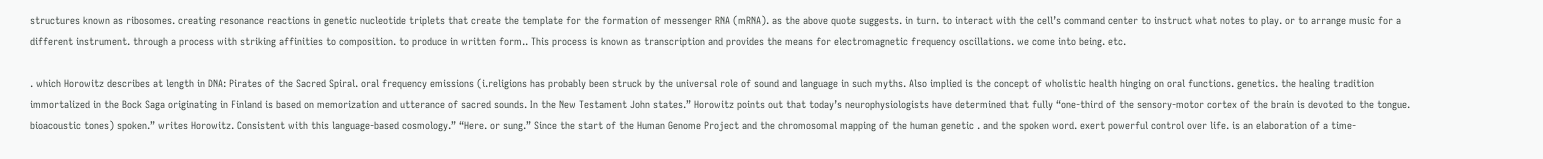structures known as ribosomes. creating resonance reactions in genetic nucleotide triplets that create the template for the formation of messenger RNA (mRNA). as the above quote suggests. in turn. to interact with the cell’s command center to instruct what notes to play. or to arrange music for a different instrument. through a process with striking affinities to composition. to produce in written form.. This process is known as transcription and provides the means for electromagnetic frequency oscillations. we come into being. etc.

. which Horowitz describes at length in DNA: Pirates of the Sacred Spiral. oral frequency emissions (i.religions has probably been struck by the universal role of sound and language in such myths. Also implied is the concept of wholistic health hinging on oral functions. genetics. the healing tradition immortalized in the Bock Saga originating in Finland is based on memorization and utterance of sacred sounds. In the New Testament John states.” Horowitz points out that today’s neurophysiologists have determined that fully “one-third of the sensory-motor cortex of the brain is devoted to the tongue. bioacoustic tones) spoken.” writes Horowitz. Consistent with this language-based cosmology.” “Here. or sung.” Since the start of the Human Genome Project and the chromosomal mapping of the human genetic . and the spoken word. exert powerful control over life. is an elaboration of a time-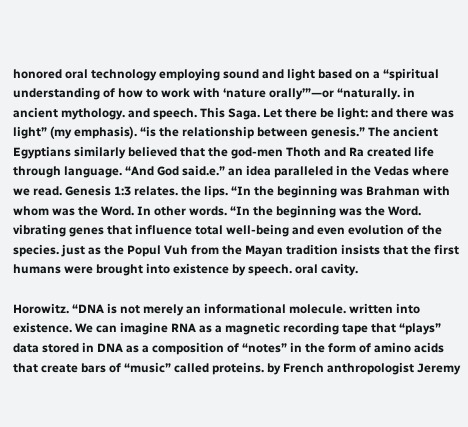honored oral technology employing sound and light based on a “spiritual understanding of how to work with ‘nature orally’”—or “naturally. in ancient mythology. and speech. This Saga. Let there be light: and there was light” (my emphasis). “is the relationship between genesis.” The ancient Egyptians similarly believed that the god-men Thoth and Ra created life through language. “And God said.e.” an idea paralleled in the Vedas where we read. Genesis 1:3 relates. the lips. “In the beginning was Brahman with whom was the Word. In other words. “In the beginning was the Word. vibrating genes that influence total well-being and even evolution of the species. just as the Popul Vuh from the Mayan tradition insists that the first humans were brought into existence by speech. oral cavity.

Horowitz. “DNA is not merely an informational molecule. written into existence. We can imagine RNA as a magnetic recording tape that “plays” data stored in DNA as a composition of “notes” in the form of amino acids that create bars of “music” called proteins. by French anthropologist Jeremy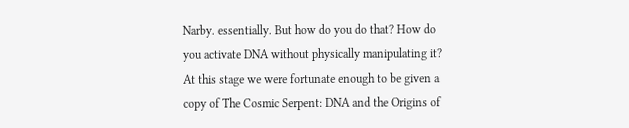Narby. essentially. But how do you do that? How do you activate DNA without physically manipulating it? At this stage we were fortunate enough to be given a copy of The Cosmic Serpent: DNA and the Origins of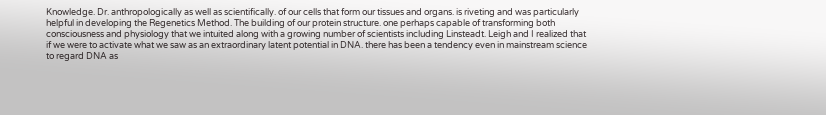Knowledge. Dr. anthropologically as well as scientifically. of our cells that form our tissues and organs. is riveting and was particularly helpful in developing the Regenetics Method. The building of our protein structure. one perhaps capable of transforming both consciousness and physiology that we intuited along with a growing number of scientists including Linsteadt. Leigh and I realized that if we were to activate what we saw as an extraordinary latent potential in DNA. there has been a tendency even in mainstream science to regard DNA as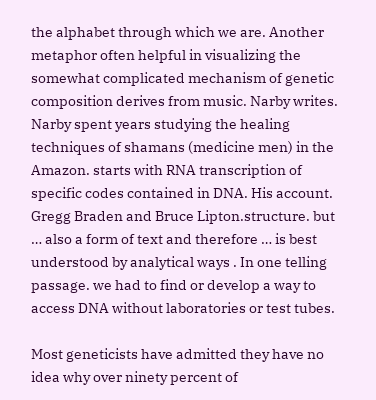the alphabet through which we are. Another metaphor often helpful in visualizing the somewhat complicated mechanism of genetic composition derives from music. Narby writes. Narby spent years studying the healing techniques of shamans (medicine men) in the Amazon. starts with RNA transcription of specific codes contained in DNA. His account. Gregg Braden and Bruce Lipton.structure. but … also a form of text and therefore … is best understood by analytical ways . In one telling passage. we had to find or develop a way to access DNA without laboratories or test tubes.

Most geneticists have admitted they have no idea why over ninety percent of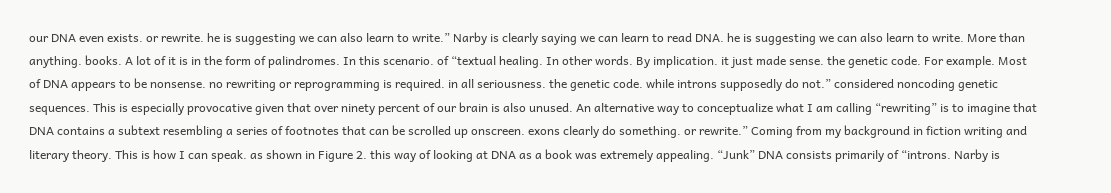our DNA even exists. or rewrite. he is suggesting we can also learn to write.” Narby is clearly saying we can learn to read DNA. he is suggesting we can also learn to write. More than anything. books. A lot of it is in the form of palindromes. In this scenario. of “textual healing. In other words. By implication. it just made sense. the genetic code. For example. Most of DNA appears to be nonsense. no rewriting or reprogramming is required. in all seriousness. the genetic code. while introns supposedly do not.” considered noncoding genetic sequences. This is especially provocative given that over ninety percent of our brain is also unused. An alternative way to conceptualize what I am calling “rewriting” is to imagine that DNA contains a subtext resembling a series of footnotes that can be scrolled up onscreen. exons clearly do something. or rewrite.” Coming from my background in fiction writing and literary theory. This is how I can speak. as shown in Figure 2. this way of looking at DNA as a book was extremely appealing. “Junk” DNA consists primarily of “introns. Narby is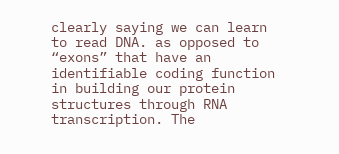clearly saying we can learn to read DNA. as opposed to “exons” that have an identifiable coding function in building our protein structures through RNA transcription. The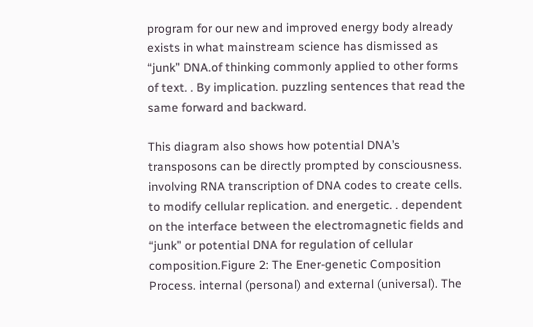program for our new and improved energy body already exists in what mainstream science has dismissed as “junk” DNA.of thinking commonly applied to other forms of text. . By implication. puzzling sentences that read the same forward and backward.

This diagram also shows how potential DNA’s transposons can be directly prompted by consciousness. involving RNA transcription of DNA codes to create cells. to modify cellular replication. and energetic. . dependent on the interface between the electromagnetic fields and “junk” or potential DNA for regulation of cellular composition.Figure 2: The Ener-genetic Composition Process. internal (personal) and external (universal). The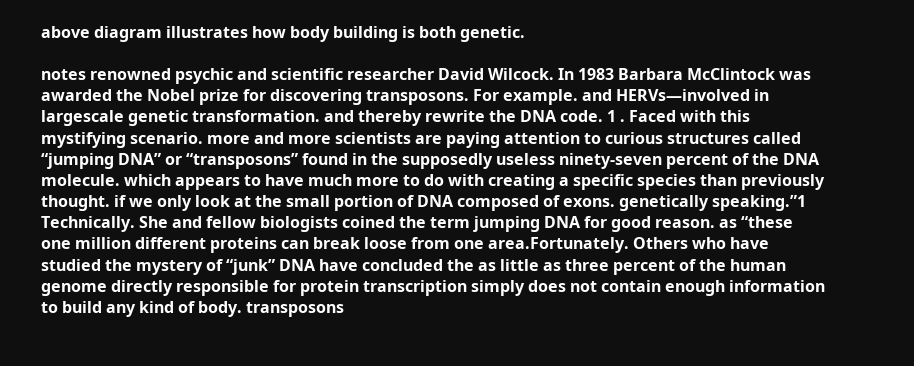above diagram illustrates how body building is both genetic.

notes renowned psychic and scientific researcher David Wilcock. In 1983 Barbara McClintock was awarded the Nobel prize for discovering transposons. For example. and HERVs—involved in largescale genetic transformation. and thereby rewrite the DNA code. 1 . Faced with this mystifying scenario. more and more scientists are paying attention to curious structures called “jumping DNA” or “transposons” found in the supposedly useless ninety-seven percent of the DNA molecule. which appears to have much more to do with creating a specific species than previously thought. if we only look at the small portion of DNA composed of exons. genetically speaking.”1 Technically. She and fellow biologists coined the term jumping DNA for good reason. as “these one million different proteins can break loose from one area.Fortunately. Others who have studied the mystery of “junk” DNA have concluded the as little as three percent of the human genome directly responsible for protein transcription simply does not contain enough information to build any kind of body. transposons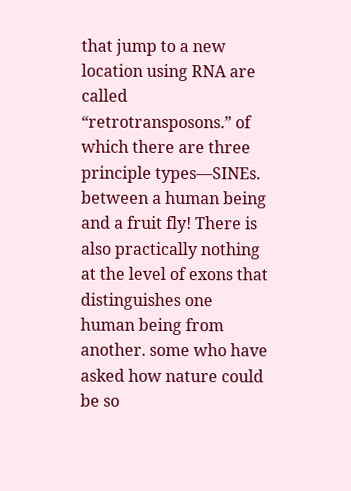that jump to a new location using RNA are called “retrotransposons.” of which there are three principle types—SINEs. between a human being and a fruit fly! There is also practically nothing at the level of exons that distinguishes one human being from another. some who have asked how nature could be so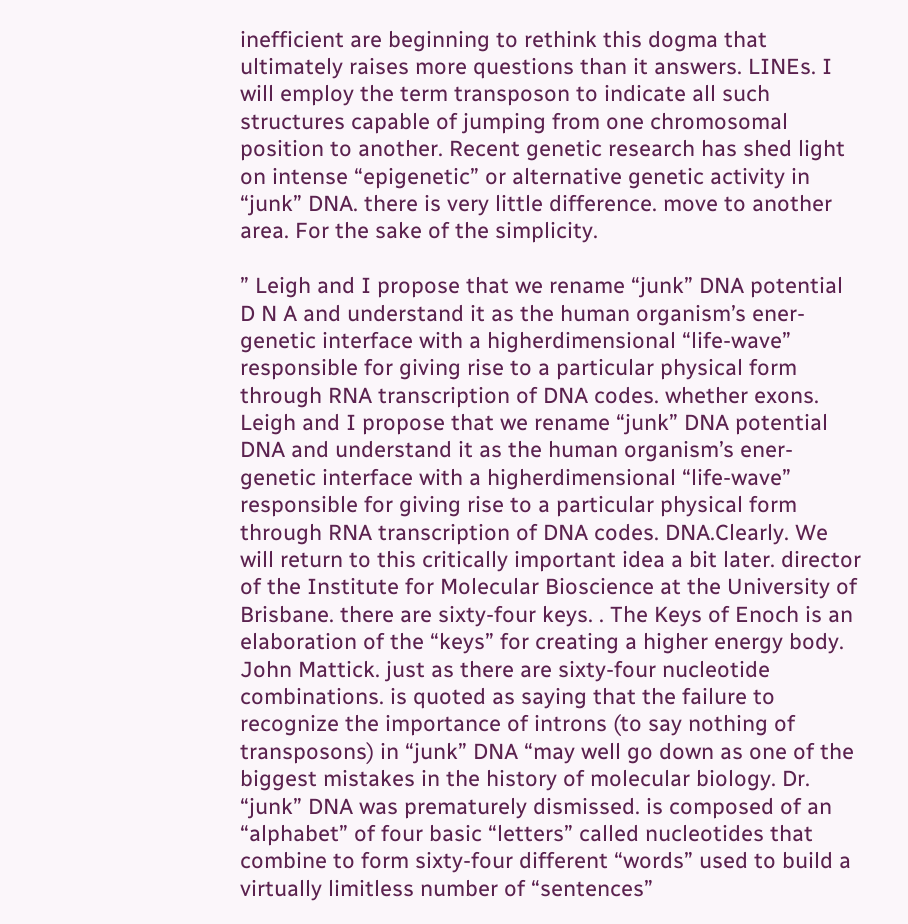inefficient are beginning to rethink this dogma that ultimately raises more questions than it answers. LINEs. I will employ the term transposon to indicate all such structures capable of jumping from one chromosomal position to another. Recent genetic research has shed light on intense “epigenetic” or alternative genetic activity in “junk” DNA. there is very little difference. move to another area. For the sake of the simplicity.

” Leigh and I propose that we rename “junk” DNA potential D N A and understand it as the human organism’s ener-genetic interface with a higherdimensional “life-wave” responsible for giving rise to a particular physical form through RNA transcription of DNA codes. whether exons. Leigh and I propose that we rename “junk” DNA potential DNA and understand it as the human organism’s ener-genetic interface with a higherdimensional “life-wave” responsible for giving rise to a particular physical form through RNA transcription of DNA codes. DNA.Clearly. We will return to this critically important idea a bit later. director of the Institute for Molecular Bioscience at the University of Brisbane. there are sixty-four keys. . The Keys of Enoch is an elaboration of the “keys” for creating a higher energy body. John Mattick. just as there are sixty-four nucleotide combinations. is quoted as saying that the failure to recognize the importance of introns (to say nothing of transposons) in “junk” DNA “may well go down as one of the biggest mistakes in the history of molecular biology. Dr. “junk” DNA was prematurely dismissed. is composed of an “alphabet” of four basic “letters” called nucleotides that combine to form sixty-four different “words” used to build a virtually limitless number of “sentences”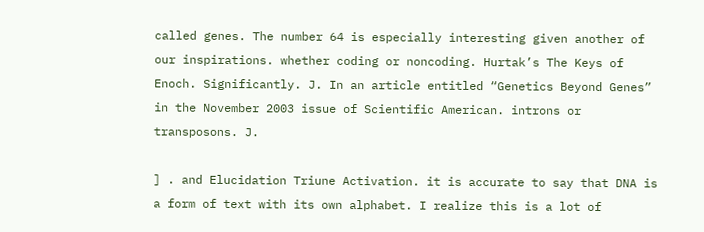called genes. The number 64 is especially interesting given another of our inspirations. whether coding or noncoding. Hurtak’s The Keys of Enoch. Significantly. J. In an article entitled “Genetics Beyond Genes” in the November 2003 issue of Scientific American. introns or transposons. J.

] . and Elucidation Triune Activation. it is accurate to say that DNA is a form of text with its own alphabet. I realize this is a lot of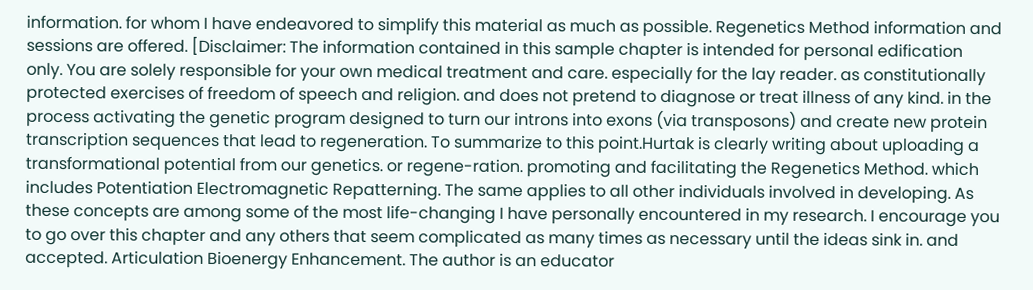information. for whom I have endeavored to simplify this material as much as possible. Regenetics Method information and sessions are offered. [Disclaimer: The information contained in this sample chapter is intended for personal edification only. You are solely responsible for your own medical treatment and care. especially for the lay reader. as constitutionally protected exercises of freedom of speech and religion. and does not pretend to diagnose or treat illness of any kind. in the process activating the genetic program designed to turn our introns into exons (via transposons) and create new protein transcription sequences that lead to regeneration. To summarize to this point.Hurtak is clearly writing about uploading a transformational potential from our genetics. or regene-ration. promoting and facilitating the Regenetics Method. which includes Potentiation Electromagnetic Repatterning. The same applies to all other individuals involved in developing. As these concepts are among some of the most life-changing I have personally encountered in my research. I encourage you to go over this chapter and any others that seem complicated as many times as necessary until the ideas sink in. and accepted. Articulation Bioenergy Enhancement. The author is an educator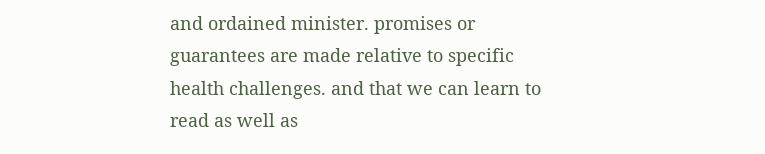and ordained minister. promises or guarantees are made relative to specific health challenges. and that we can learn to read as well as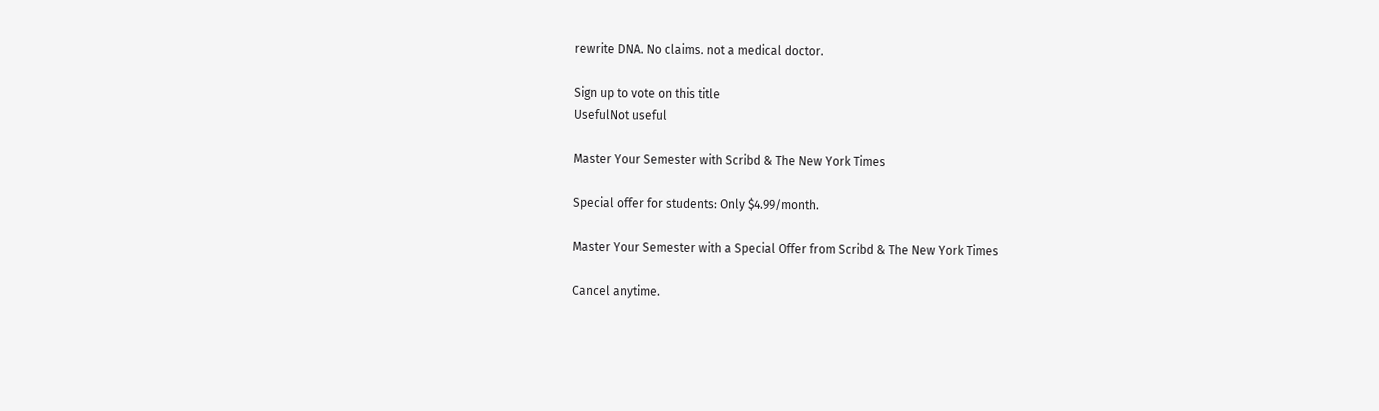rewrite DNA. No claims. not a medical doctor.

Sign up to vote on this title
UsefulNot useful

Master Your Semester with Scribd & The New York Times

Special offer for students: Only $4.99/month.

Master Your Semester with a Special Offer from Scribd & The New York Times

Cancel anytime.